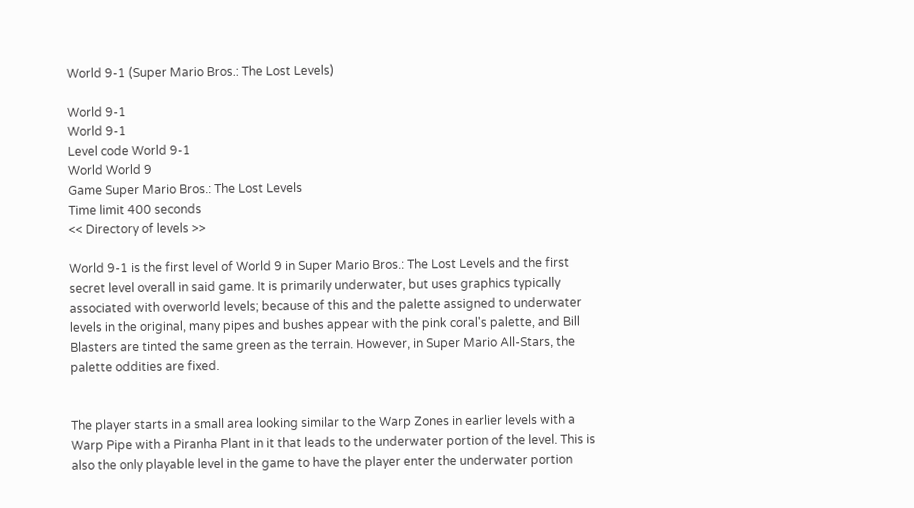World 9-1 (Super Mario Bros.: The Lost Levels)

World 9-1
World 9-1
Level code World 9-1
World World 9
Game Super Mario Bros.: The Lost Levels
Time limit 400 seconds
<< Directory of levels >>

World 9-1 is the first level of World 9 in Super Mario Bros.: The Lost Levels and the first secret level overall in said game. It is primarily underwater, but uses graphics typically associated with overworld levels; because of this and the palette assigned to underwater levels in the original, many pipes and bushes appear with the pink coral's palette, and Bill Blasters are tinted the same green as the terrain. However, in Super Mario All-Stars, the palette oddities are fixed.


The player starts in a small area looking similar to the Warp Zones in earlier levels with a Warp Pipe with a Piranha Plant in it that leads to the underwater portion of the level. This is also the only playable level in the game to have the player enter the underwater portion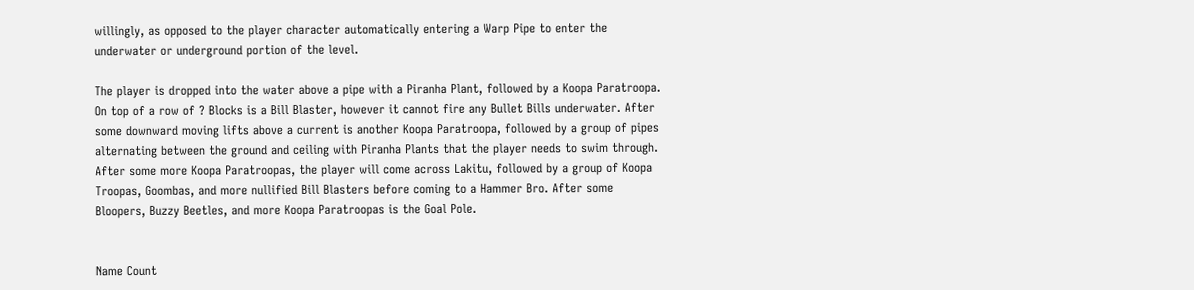willingly, as opposed to the player character automatically entering a Warp Pipe to enter the underwater or underground portion of the level.

The player is dropped into the water above a pipe with a Piranha Plant, followed by a Koopa Paratroopa. On top of a row of ? Blocks is a Bill Blaster, however it cannot fire any Bullet Bills underwater. After some downward moving lifts above a current is another Koopa Paratroopa, followed by a group of pipes alternating between the ground and ceiling with Piranha Plants that the player needs to swim through. After some more Koopa Paratroopas, the player will come across Lakitu, followed by a group of Koopa Troopas, Goombas, and more nullified Bill Blasters before coming to a Hammer Bro. After some Bloopers, Buzzy Beetles, and more Koopa Paratroopas is the Goal Pole.


Name Count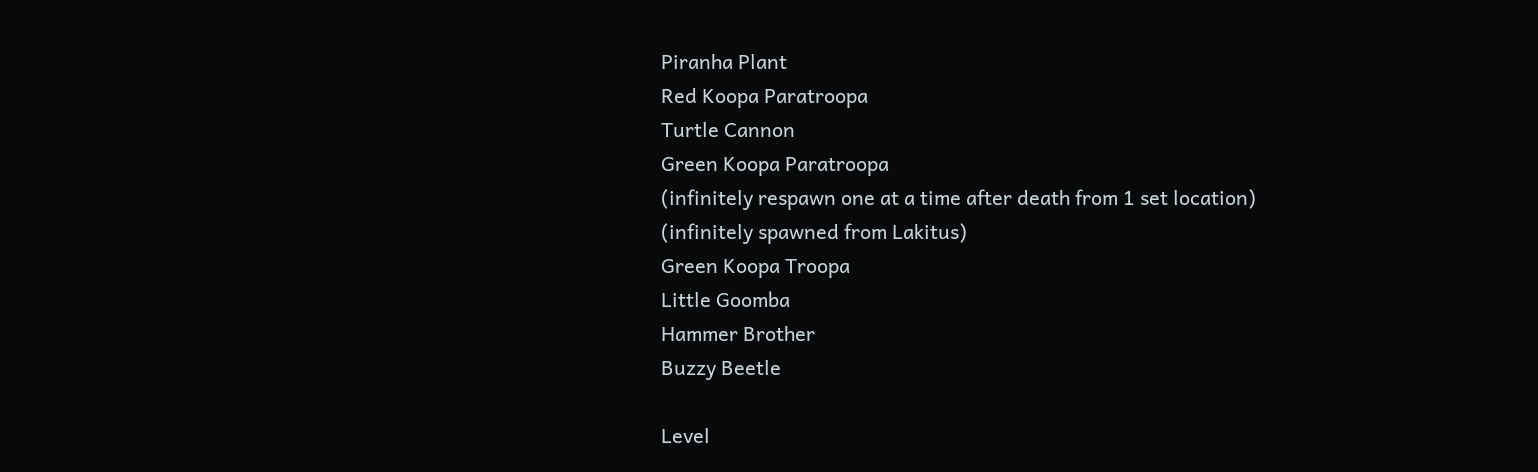Piranha Plant
Red Koopa Paratroopa
Turtle Cannon
Green Koopa Paratroopa
(infinitely respawn one at a time after death from 1 set location)
(infinitely spawned from Lakitus)
Green Koopa Troopa
Little Goomba
Hammer Brother
Buzzy Beetle

Level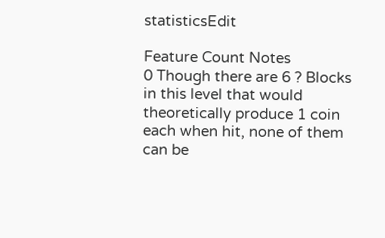statisticsEdit

Feature Count Notes
0 Though there are 6 ? Blocks in this level that would theoretically produce 1 coin each when hit, none of them can be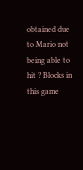obtained due to Mario not being able to hit ? Blocks in this game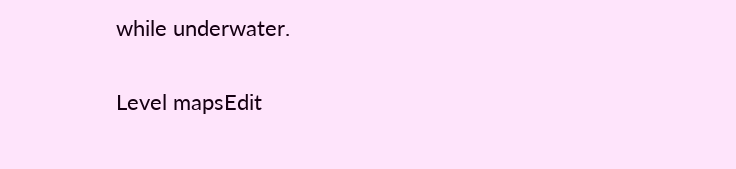while underwater.

Level mapsEdit